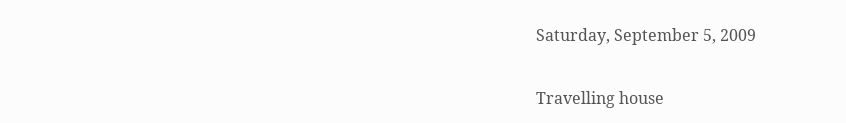Saturday, September 5, 2009

Travelling house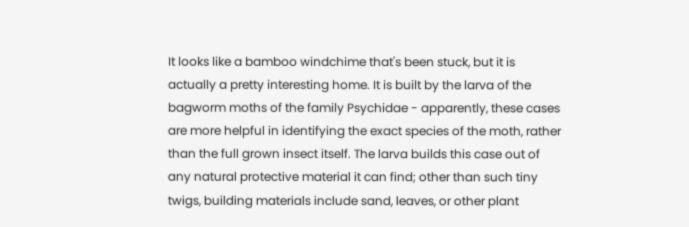It looks like a bamboo windchime that's been stuck, but it is actually a pretty interesting home. It is built by the larva of the bagworm moths of the family Psychidae - apparently, these cases are more helpful in identifying the exact species of the moth, rather than the full grown insect itself. The larva builds this case out of any natural protective material it can find; other than such tiny twigs, building materials include sand, leaves, or other plant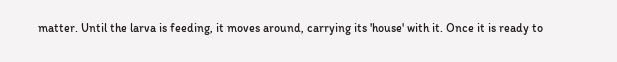matter. Until the larva is feeding, it moves around, carrying its 'house' with it. Once it is ready to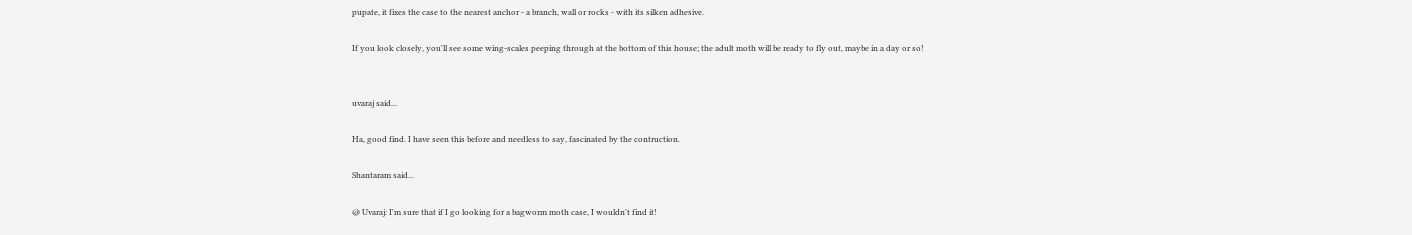pupate, it fixes the case to the nearest anchor - a branch, wall or rocks - with its silken adhesive.

If you look closely, you'll see some wing-scales peeping through at the bottom of this house; the adult moth will be ready to fly out, maybe in a day or so!


uvaraj said...

Ha, good find. I have seen this before and needless to say, fascinated by the contruction.

Shantaram said...

@ Uvaraj: I'm sure that if I go looking for a bagworm moth case, I wouldn't find it!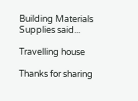Building Materials Supplies said...

Travelling house

Thanks for sharing